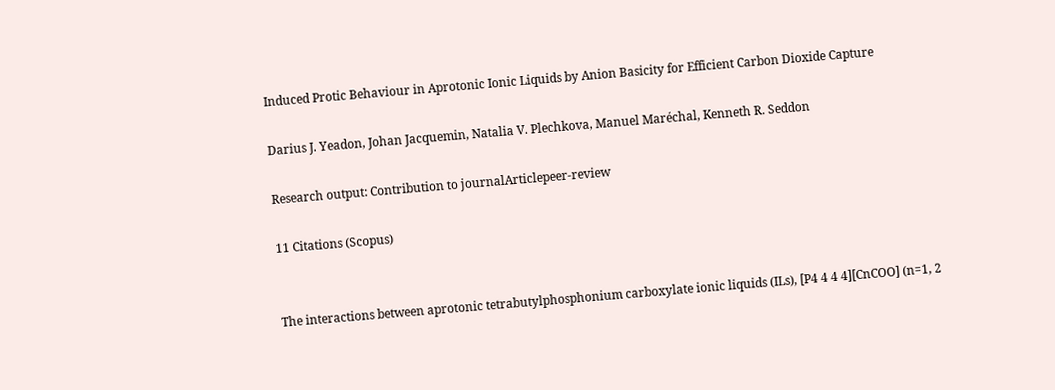Induced Protic Behaviour in Aprotonic Ionic Liquids by Anion Basicity for Efficient Carbon Dioxide Capture

Darius J. Yeadon, Johan Jacquemin, Natalia V. Plechkova, Manuel Maréchal, Kenneth R. Seddon

Research output: Contribution to journalArticlepeer-review

11 Citations (Scopus)


The interactions between aprotonic tetrabutylphosphonium carboxylate ionic liquids (ILs), [P4 4 4 4][CnCOO] (n=1, 2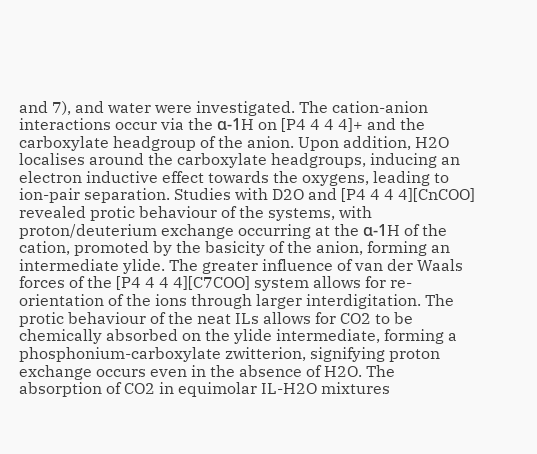and 7), and water were investigated. The cation-anion interactions occur via the α-1H on [P4 4 4 4]+ and the carboxylate headgroup of the anion. Upon addition, H2O localises around the carboxylate headgroups, inducing an electron inductive effect towards the oxygens, leading to ion-pair separation. Studies with D2O and [P4 4 4 4][CnCOO] revealed protic behaviour of the systems, with proton/deuterium exchange occurring at the α-1H of the cation, promoted by the basicity of the anion, forming an intermediate ylide. The greater influence of van der Waals forces of the [P4 4 4 4][C7COO] system allows for re-orientation of the ions through larger interdigitation. The protic behaviour of the neat ILs allows for CO2 to be chemically absorbed on the ylide intermediate, forming a phosphonium-carboxylate zwitterion, signifying proton exchange occurs even in the absence of H2O. The absorption of CO2 in equimolar IL-H2O mixtures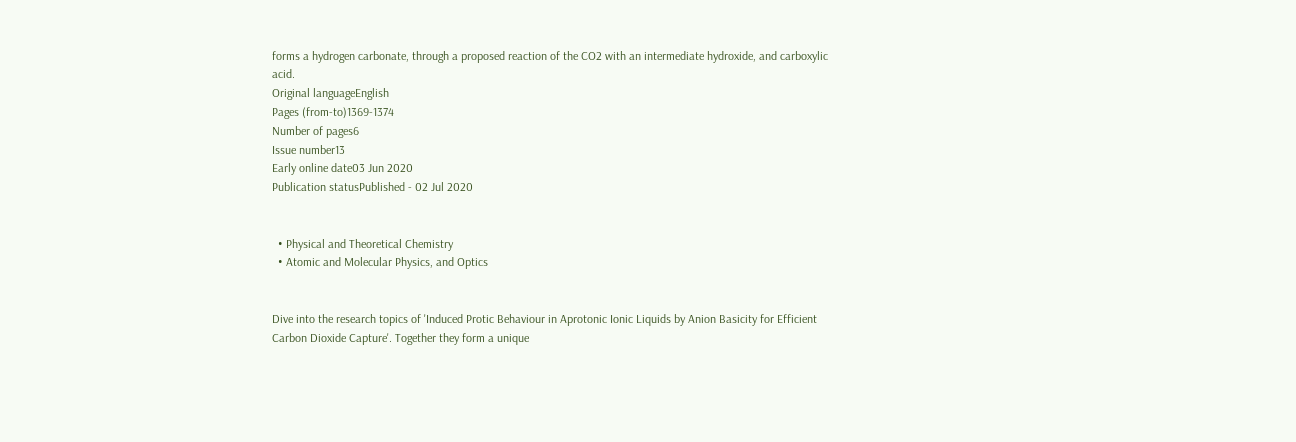forms a hydrogen carbonate, through a proposed reaction of the CO2 with an intermediate hydroxide, and carboxylic acid.
Original languageEnglish
Pages (from-to)1369-1374
Number of pages6
Issue number13
Early online date03 Jun 2020
Publication statusPublished - 02 Jul 2020


  • Physical and Theoretical Chemistry
  • Atomic and Molecular Physics, and Optics


Dive into the research topics of 'Induced Protic Behaviour in Aprotonic Ionic Liquids by Anion Basicity for Efficient Carbon Dioxide Capture'. Together they form a unique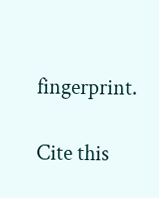fingerprint.

Cite this